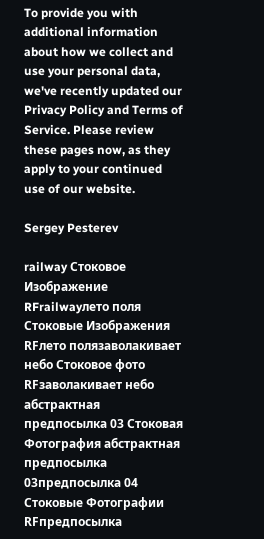To provide you with additional information about how we collect and use your personal data, we've recently updated our Privacy Policy and Terms of Service. Please review these pages now, as they apply to your continued use of our website.

Sergey Pesterev

railway Стоковое Изображение RFrailwayлето поля Стоковые Изображения RFлето полязаволакивает небо Стоковое фото RFзаволакивает небо абстрактная предпосылка 03 Стоковая Фотография абстрактная предпосылка 03предпосылка 04 Стоковые Фотографии RFпредпосылка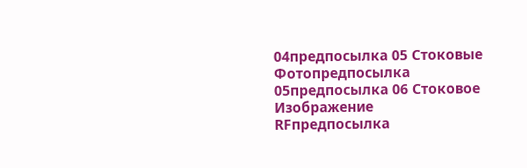04предпосылка 05 Стоковые Фотопредпосылка 05предпосылка 06 Стоковое Изображение RFпредпосылка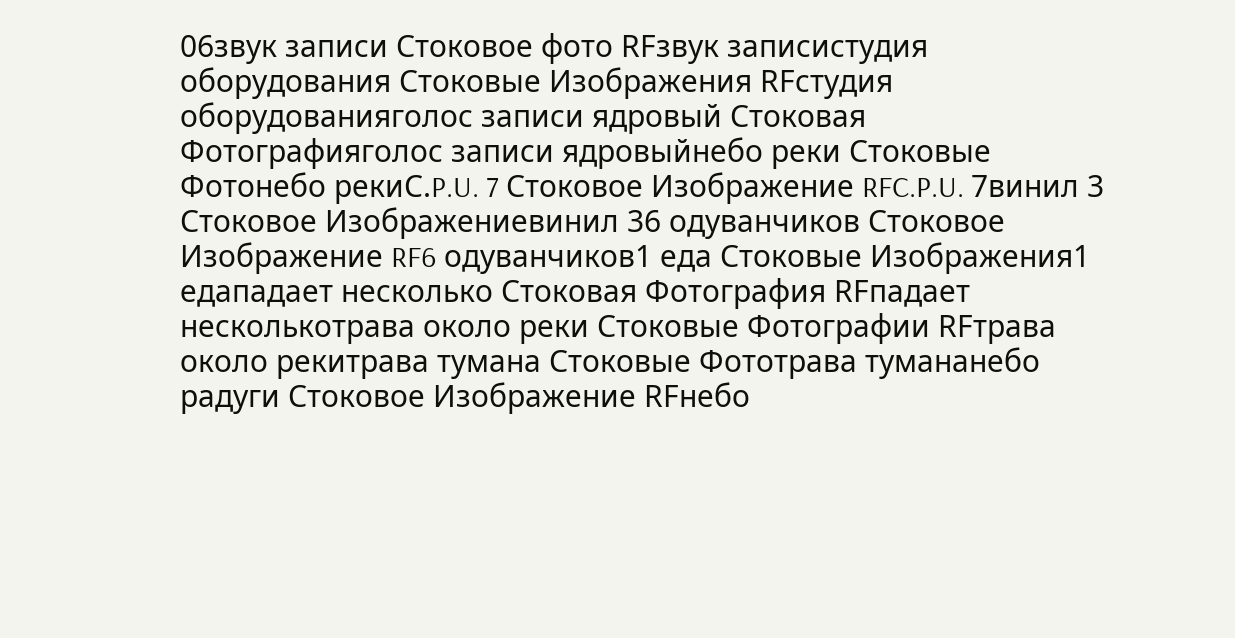06звук записи Стоковое фото RFзвук записистудия оборудования Стоковые Изображения RFстудия оборудованияголос записи ядровый Стоковая Фотографияголос записи ядровыйнебо реки Стоковые Фотонебо рекиC.P.U. 7 Стоковое Изображение RFC.P.U. 7винил 3 Стоковое Изображениевинил 36 одуванчиков Стоковое Изображение RF6 одуванчиков1 еда Стоковые Изображения1 едападает несколько Стоковая Фотография RFпадает несколькотрава около реки Стоковые Фотографии RFтрава около рекитрава тумана Стоковые Фототрава тумананебо радуги Стоковое Изображение RFнебо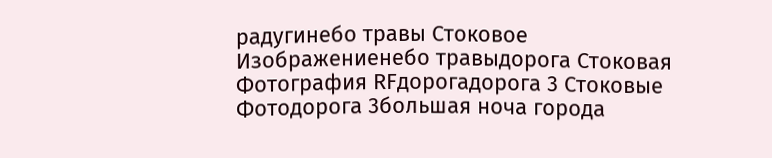радугинебо травы Стоковое Изображениенебо травыдорога Стоковая Фотография RFдорогадорога 3 Стоковые Фотодорога 3большая ноча города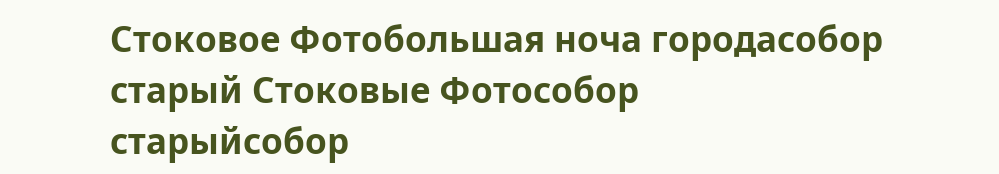Стоковое Фотобольшая ноча городасобор старый Стоковые Фотособор старыйсобор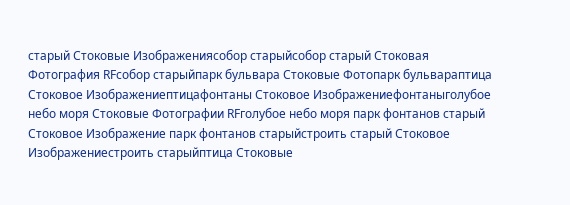старый Стоковые Изображениясобор старыйсобор старый Стоковая Фотография RFсобор старыйпарк бульвара Стоковые Фотопарк бульвараптица Стоковое Изображениептицафонтаны Стоковое Изображениефонтаныголубое небо моря Стоковые Фотографии RFголубое небо моря парк фонтанов старый Стоковое Изображение парк фонтанов старыйстроить старый Стоковое Изображениестроить старыйптица Стоковые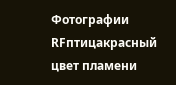Фотографии RFптицакрасный цвет пламени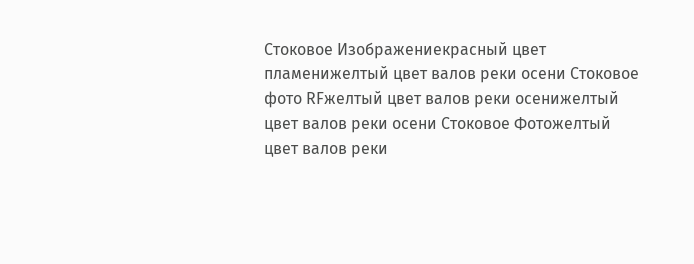Стоковое Изображениекрасный цвет пламенижелтый цвет валов реки осени Стоковое фото RFжелтый цвет валов реки осенижелтый цвет валов реки осени Стоковое Фотожелтый цвет валов реки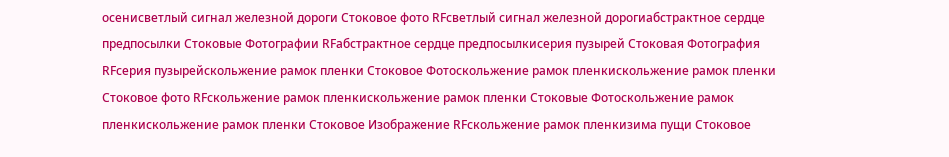осенисветлый сигнал железной дороги Стоковое фото RFсветлый сигнал железной дорогиабстрактное сердце предпосылки Стоковые Фотографии RFабстрактное сердце предпосылкисерия пузырей Стоковая Фотография RFсерия пузырейскольжение рамок пленки Стоковое Фотоскольжение рамок пленкискольжение рамок пленки Стоковое фото RFскольжение рамок пленкискольжение рамок пленки Стоковые Фотоскольжение рамок пленкискольжение рамок пленки Стоковое Изображение RFскольжение рамок пленкизима пущи Стоковое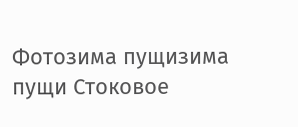Фотозима пущизима пущи Стоковое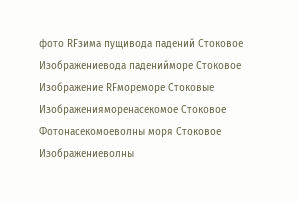фото RFзима пущивода падений Стоковое Изображениевода паденийморе Стоковое Изображение RFмореморе Стоковые Изображенияморенасекомое Стоковое Фотонасекомоеволны моря Стоковое Изображениеволны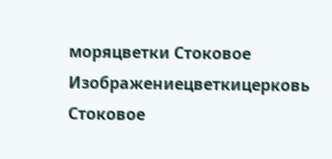моряцветки Стоковое Изображениецветкицерковь Стоковое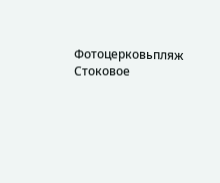Фотоцерковьпляж Стоковое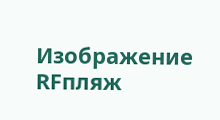Изображение RFпляж